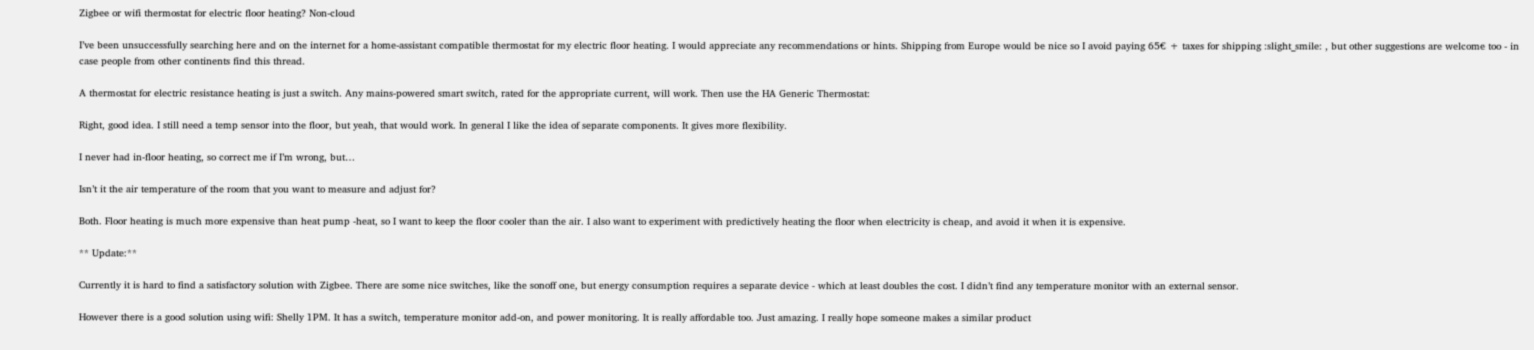Zigbee or wifi thermostat for electric floor heating? Non-cloud

I’ve been unsuccessfully searching here and on the internet for a home-assistant compatible thermostat for my electric floor heating. I would appreciate any recommendations or hints. Shipping from Europe would be nice so I avoid paying 65€ + taxes for shipping :slight_smile: , but other suggestions are welcome too - in case people from other continents find this thread.

A thermostat for electric resistance heating is just a switch. Any mains-powered smart switch, rated for the appropriate current, will work. Then use the HA Generic Thermostat:

Right, good idea. I still need a temp sensor into the floor, but yeah, that would work. In general I like the idea of separate components. It gives more flexibility.

I never had in-floor heating, so correct me if I’m wrong, but…

Isn’t it the air temperature of the room that you want to measure and adjust for?

Both. Floor heating is much more expensive than heat pump -heat, so I want to keep the floor cooler than the air. I also want to experiment with predictively heating the floor when electricity is cheap, and avoid it when it is expensive.

** Update:**

Currently it is hard to find a satisfactory solution with Zigbee. There are some nice switches, like the sonoff one, but energy consumption requires a separate device - which at least doubles the cost. I didn’t find any temperature monitor with an external sensor.

However there is a good solution using wifi: Shelly 1PM. It has a switch, temperature monitor add-on, and power monitoring. It is really affordable too. Just amazing. I really hope someone makes a similar product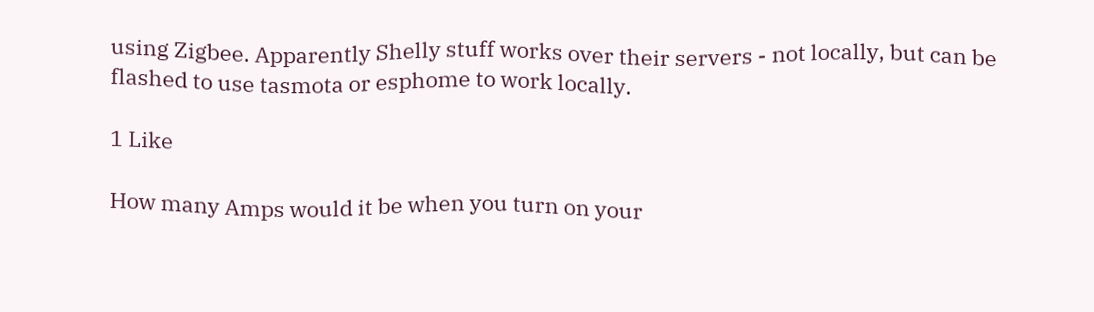using Zigbee. Apparently Shelly stuff works over their servers - not locally, but can be flashed to use tasmota or esphome to work locally.

1 Like

How many Amps would it be when you turn on your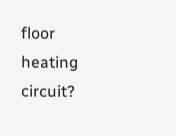floor heating circuit?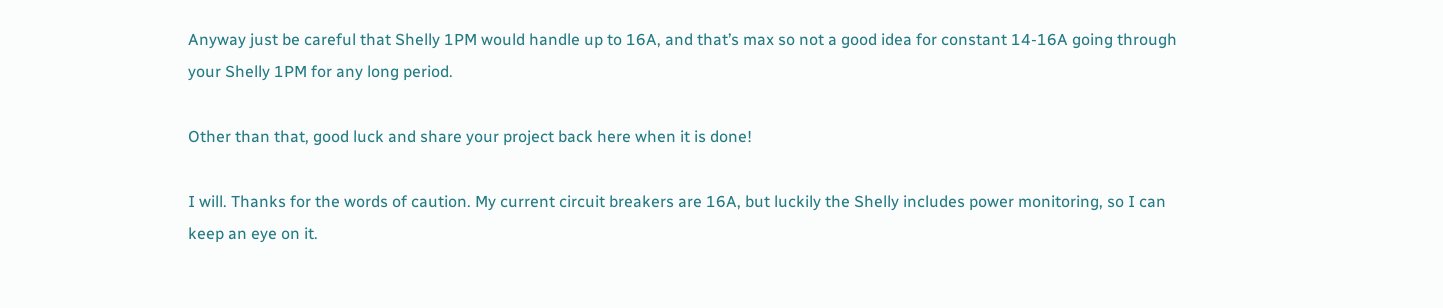Anyway just be careful that Shelly 1PM would handle up to 16A, and that’s max so not a good idea for constant 14-16A going through your Shelly 1PM for any long period.

Other than that, good luck and share your project back here when it is done!

I will. Thanks for the words of caution. My current circuit breakers are 16A, but luckily the Shelly includes power monitoring, so I can keep an eye on it.